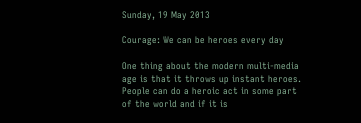Sunday, 19 May 2013

Courage: We can be heroes every day

One thing about the modern multi-media age is that it throws up instant heroes. People can do a heroic act in some part of the world and if it is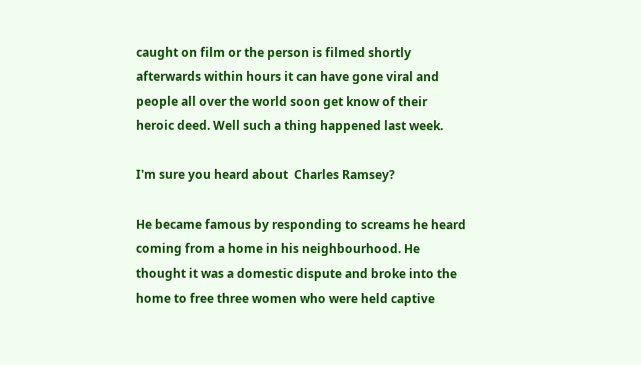caught on film or the person is filmed shortly afterwards within hours it can have gone viral and people all over the world soon get know of their heroic deed. Well such a thing happened last week.

I'm sure you heard about  Charles Ramsey?

He became famous by responding to screams he heard coming from a home in his neighbourhood. He thought it was a domestic dispute and broke into the home to free three women who were held captive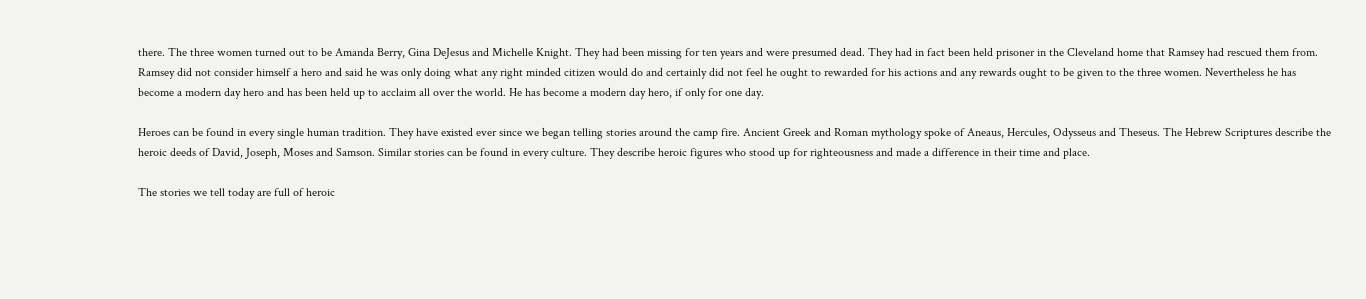there. The three women turned out to be Amanda Berry, Gina DeJesus and Michelle Knight. They had been missing for ten years and were presumed dead. They had in fact been held prisoner in the Cleveland home that Ramsey had rescued them from. Ramsey did not consider himself a hero and said he was only doing what any right minded citizen would do and certainly did not feel he ought to rewarded for his actions and any rewards ought to be given to the three women. Nevertheless he has become a modern day hero and has been held up to acclaim all over the world. He has become a modern day hero, if only for one day.

Heroes can be found in every single human tradition. They have existed ever since we began telling stories around the camp fire. Ancient Greek and Roman mythology spoke of Aneaus, Hercules, Odysseus and Theseus. The Hebrew Scriptures describe the heroic deeds of David, Joseph, Moses and Samson. Similar stories can be found in every culture. They describe heroic figures who stood up for righteousness and made a difference in their time and place.

The stories we tell today are full of heroic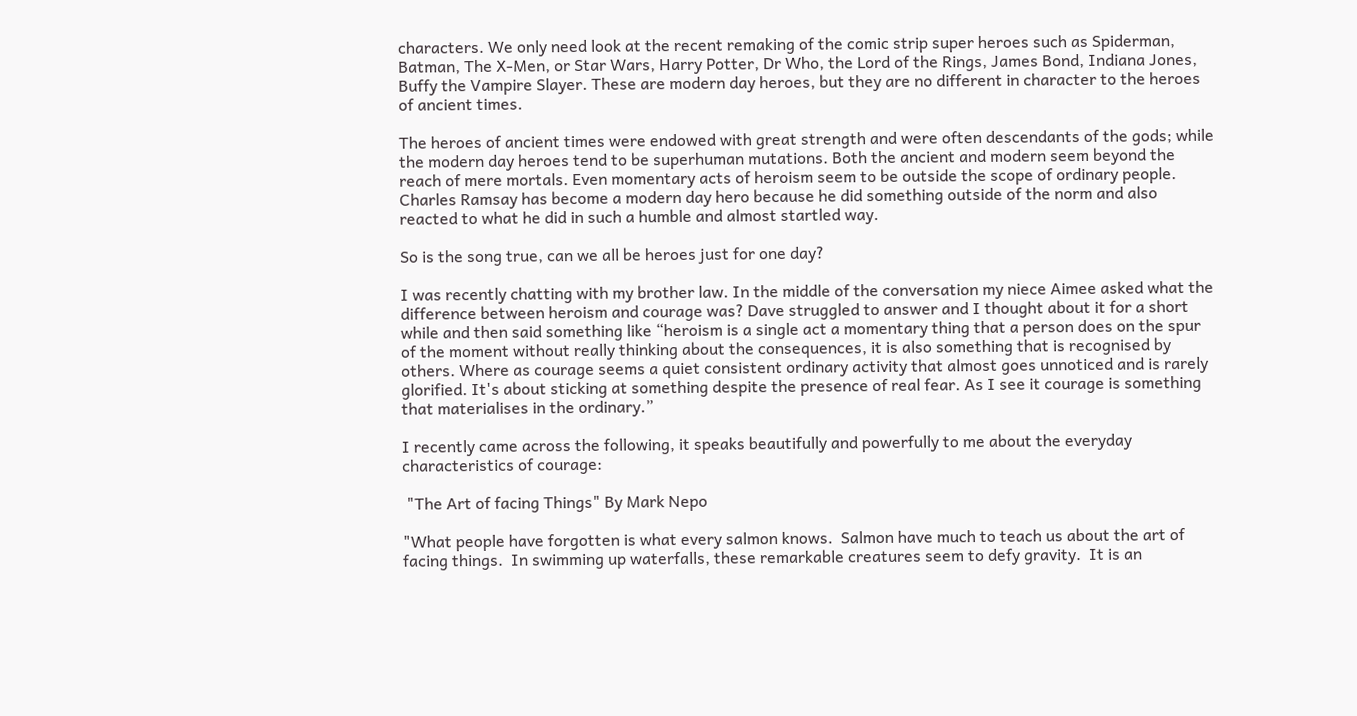characters. We only need look at the recent remaking of the comic strip super heroes such as Spiderman, Batman, The X-Men, or Star Wars, Harry Potter, Dr Who, the Lord of the Rings, James Bond, Indiana Jones, Buffy the Vampire Slayer. These are modern day heroes, but they are no different in character to the heroes of ancient times.

The heroes of ancient times were endowed with great strength and were often descendants of the gods; while the modern day heroes tend to be superhuman mutations. Both the ancient and modern seem beyond the reach of mere mortals. Even momentary acts of heroism seem to be outside the scope of ordinary people. Charles Ramsay has become a modern day hero because he did something outside of the norm and also reacted to what he did in such a humble and almost startled way.

So is the song true, can we all be heroes just for one day?

I was recently chatting with my brother law. In the middle of the conversation my niece Aimee asked what the difference between heroism and courage was? Dave struggled to answer and I thought about it for a short while and then said something like “heroism is a single act a momentary thing that a person does on the spur of the moment without really thinking about the consequences, it is also something that is recognised by others. Where as courage seems a quiet consistent ordinary activity that almost goes unnoticed and is rarely glorified. It's about sticking at something despite the presence of real fear. As I see it courage is something that materialises in the ordinary.”

I recently came across the following, it speaks beautifully and powerfully to me about the everyday characteristics of courage:

 "The Art of facing Things" By Mark Nepo

"What people have forgotten is what every salmon knows.  Salmon have much to teach us about the art of facing things.  In swimming up waterfalls, these remarkable creatures seem to defy gravity.  It is an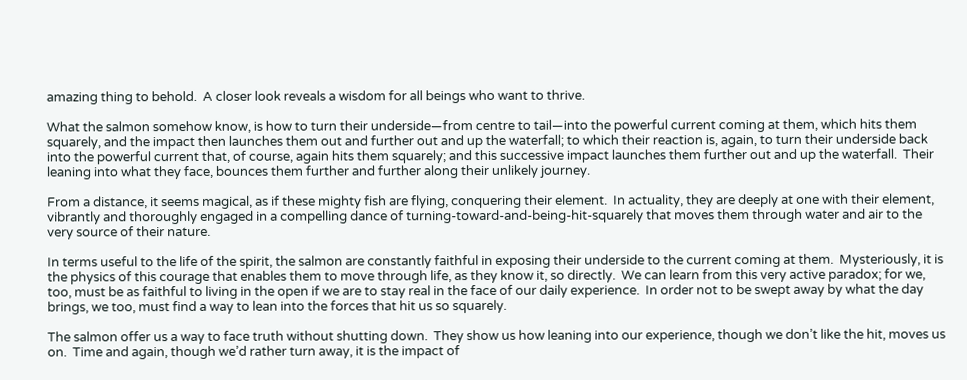amazing thing to behold.  A closer look reveals a wisdom for all beings who want to thrive.

What the salmon somehow know, is how to turn their underside—from centre to tail—into the powerful current coming at them, which hits them squarely, and the impact then launches them out and further out and up the waterfall; to which their reaction is, again, to turn their underside back into the powerful current that, of course, again hits them squarely; and this successive impact launches them further out and up the waterfall.  Their leaning into what they face, bounces them further and further along their unlikely journey.

From a distance, it seems magical, as if these mighty fish are flying, conquering their element.  In actuality, they are deeply at one with their element, vibrantly and thoroughly engaged in a compelling dance of turning-toward-and-being-hit-squarely that moves them through water and air to the very source of their nature.

In terms useful to the life of the spirit, the salmon are constantly faithful in exposing their underside to the current coming at them.  Mysteriously, it is the physics of this courage that enables them to move through life, as they know it, so directly.  We can learn from this very active paradox; for we, too, must be as faithful to living in the open if we are to stay real in the face of our daily experience.  In order not to be swept away by what the day brings, we too, must find a way to lean into the forces that hit us so squarely.

The salmon offer us a way to face truth without shutting down.  They show us how leaning into our experience, though we don’t like the hit, moves us on.  Time and again, though we’d rather turn away, it is the impact of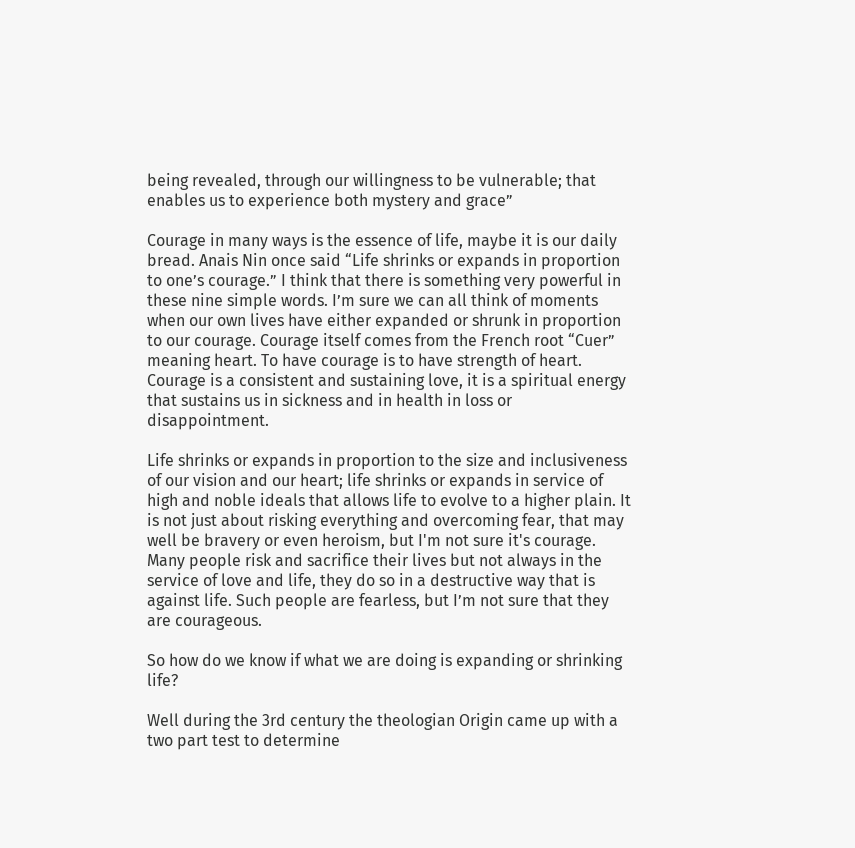being revealed, through our willingness to be vulnerable; that enables us to experience both mystery and grace”

Courage in many ways is the essence of life, maybe it is our daily bread. Anais Nin once said “Life shrinks or expands in proportion to one’s courage.” I think that there is something very powerful in these nine simple words. I’m sure we can all think of moments when our own lives have either expanded or shrunk in proportion to our courage. Courage itself comes from the French root “Cuer” meaning heart. To have courage is to have strength of heart. Courage is a consistent and sustaining love, it is a spiritual energy that sustains us in sickness and in health in loss or disappointment.

Life shrinks or expands in proportion to the size and inclusiveness of our vision and our heart; life shrinks or expands in service of high and noble ideals that allows life to evolve to a higher plain. It is not just about risking everything and overcoming fear, that may well be bravery or even heroism, but I'm not sure it's courage. Many people risk and sacrifice their lives but not always in the service of love and life, they do so in a destructive way that is against life. Such people are fearless, but I’m not sure that they are courageous.

So how do we know if what we are doing is expanding or shrinking life?

Well during the 3rd century the theologian Origin came up with a two part test to determine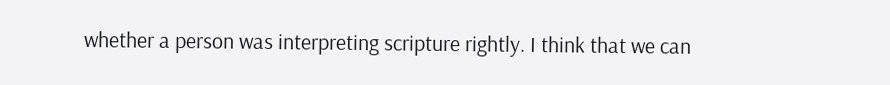whether a person was interpreting scripture rightly. I think that we can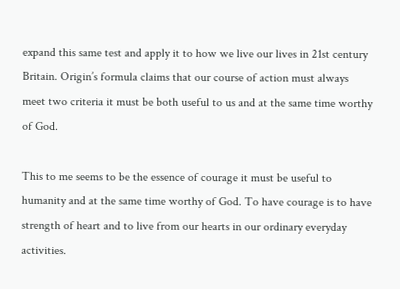expand this same test and apply it to how we live our lives in 21st century Britain. Origin’s formula claims that our course of action must always meet two criteria it must be both useful to us and at the same time worthy of God.

This to me seems to be the essence of courage it must be useful to humanity and at the same time worthy of God. To have courage is to have strength of heart and to live from our hearts in our ordinary everyday activities.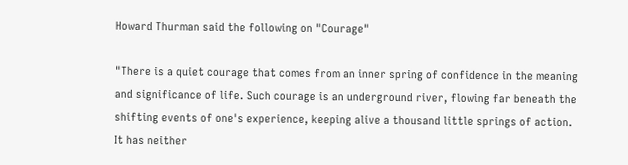Howard Thurman said the following on "Courage"

"There is a quiet courage that comes from an inner spring of confidence in the meaning and significance of life. Such courage is an underground river, flowing far beneath the shifting events of one's experience, keeping alive a thousand little springs of action. It has neither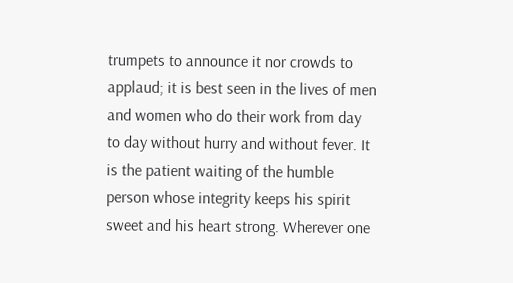trumpets to announce it nor crowds to applaud; it is best seen in the lives of men and women who do their work from day to day without hurry and without fever. It is the patient waiting of the humble person whose integrity keeps his spirit sweet and his heart strong. Wherever one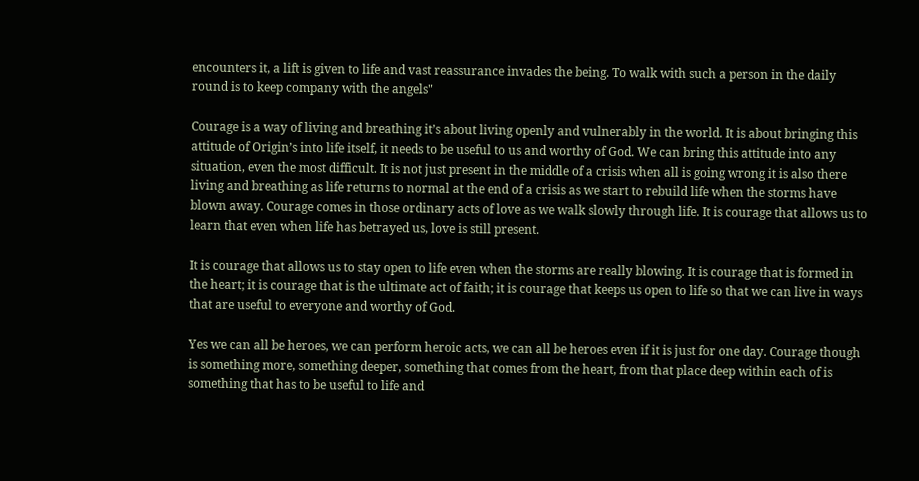encounters it, a lift is given to life and vast reassurance invades the being. To walk with such a person in the daily round is to keep company with the angels"

Courage is a way of living and breathing it’s about living openly and vulnerably in the world. It is about bringing this attitude of Origin’s into life itself, it needs to be useful to us and worthy of God. We can bring this attitude into any situation, even the most difficult. It is not just present in the middle of a crisis when all is going wrong it is also there living and breathing as life returns to normal at the end of a crisis as we start to rebuild life when the storms have blown away. Courage comes in those ordinary acts of love as we walk slowly through life. It is courage that allows us to learn that even when life has betrayed us, love is still present.

It is courage that allows us to stay open to life even when the storms are really blowing. It is courage that is formed in the heart; it is courage that is the ultimate act of faith; it is courage that keeps us open to life so that we can live in ways that are useful to everyone and worthy of God.

Yes we can all be heroes, we can perform heroic acts, we can all be heroes even if it is just for one day. Courage though is something more, something deeper, something that comes from the heart, from that place deep within each of is something that has to be useful to life and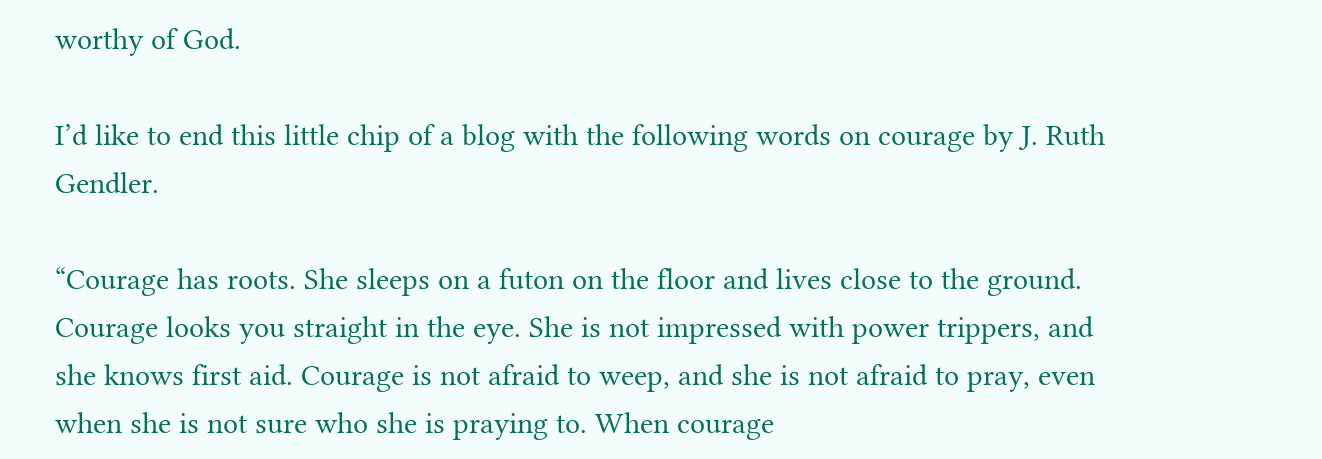worthy of God.

I’d like to end this little chip of a blog with the following words on courage by J. Ruth Gendler.

“Courage has roots. She sleeps on a futon on the floor and lives close to the ground. Courage looks you straight in the eye. She is not impressed with power trippers, and she knows first aid. Courage is not afraid to weep, and she is not afraid to pray, even when she is not sure who she is praying to. When courage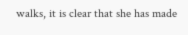walks, it is clear that she has made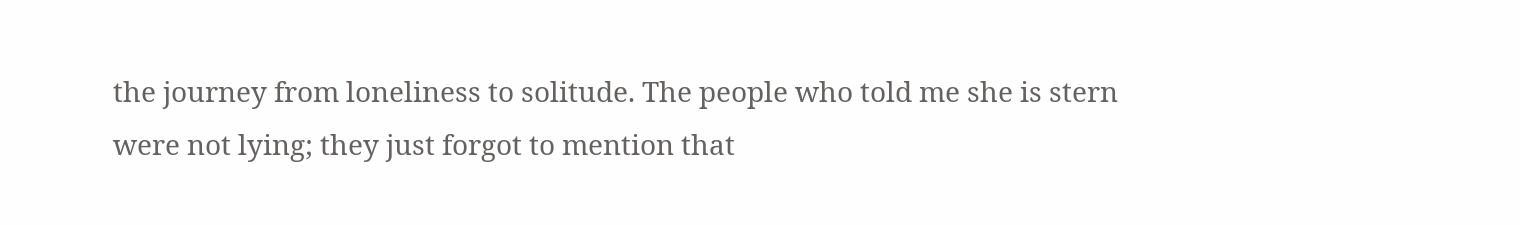the journey from loneliness to solitude. The people who told me she is stern were not lying; they just forgot to mention that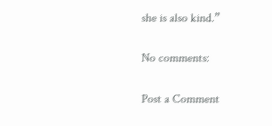she is also kind.”

No comments:

Post a Comment